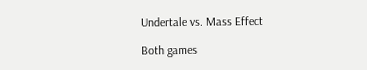Undertale vs. Mass Effect

Both games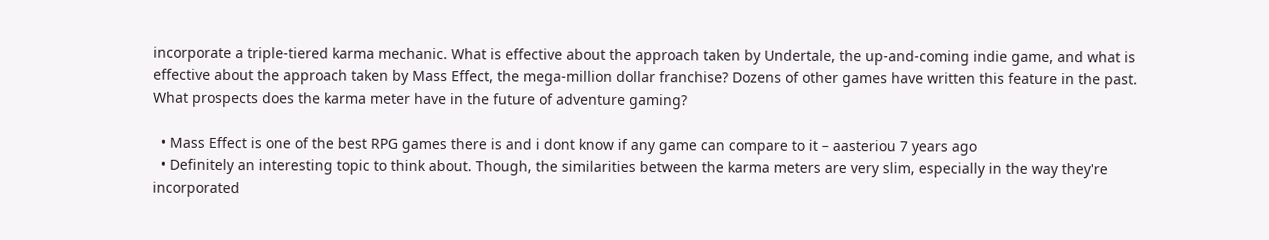incorporate a triple-tiered karma mechanic. What is effective about the approach taken by Undertale, the up-and-coming indie game, and what is effective about the approach taken by Mass Effect, the mega-million dollar franchise? Dozens of other games have written this feature in the past. What prospects does the karma meter have in the future of adventure gaming?

  • Mass Effect is one of the best RPG games there is and i dont know if any game can compare to it – aasteriou 7 years ago
  • Definitely an interesting topic to think about. Though, the similarities between the karma meters are very slim, especially in the way they're incorporated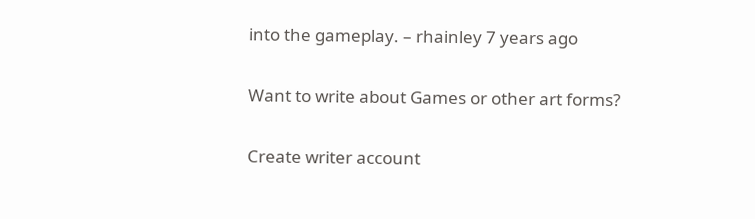into the gameplay. – rhainley 7 years ago

Want to write about Games or other art forms?

Create writer account